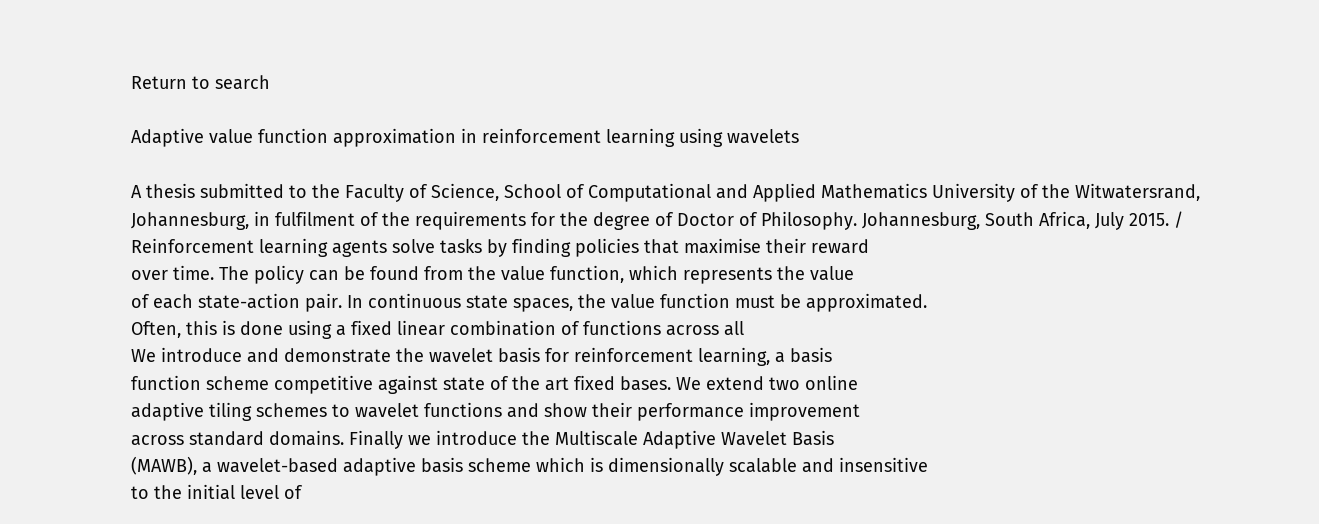Return to search

Adaptive value function approximation in reinforcement learning using wavelets

A thesis submitted to the Faculty of Science, School of Computational and Applied Mathematics University of the Witwatersrand, Johannesburg, in fulfilment of the requirements for the degree of Doctor of Philosophy. Johannesburg, South Africa, July 2015. / Reinforcement learning agents solve tasks by finding policies that maximise their reward
over time. The policy can be found from the value function, which represents the value
of each state-action pair. In continuous state spaces, the value function must be approximated.
Often, this is done using a fixed linear combination of functions across all
We introduce and demonstrate the wavelet basis for reinforcement learning, a basis
function scheme competitive against state of the art fixed bases. We extend two online
adaptive tiling schemes to wavelet functions and show their performance improvement
across standard domains. Finally we introduce the Multiscale Adaptive Wavelet Basis
(MAWB), a wavelet-based adaptive basis scheme which is dimensionally scalable and insensitive
to the initial level of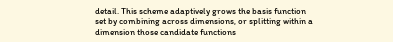detail. This scheme adaptively grows the basis function
set by combining across dimensions, or splitting within a dimension those candidate functions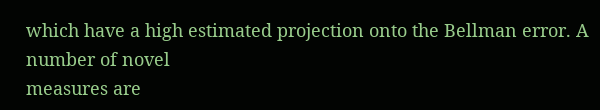which have a high estimated projection onto the Bellman error. A number of novel
measures are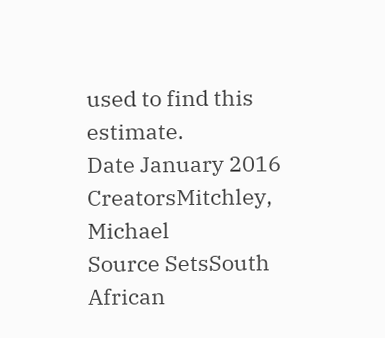used to find this estimate.
Date January 2016
CreatorsMitchley, Michael
Source SetsSouth African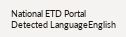National ETD Portal
Detected LanguageEnglish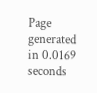Page generated in 0.0169 seconds